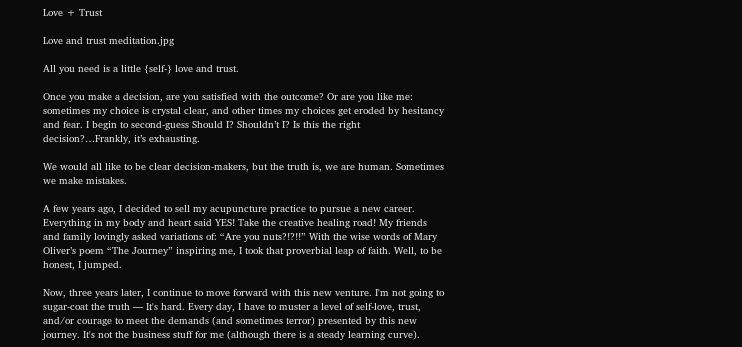Love + Trust

Love and trust meditation.jpg

All you need is a little {self-} love and trust.

Once you make a decision, are you satisfied with the outcome? Or are you like me: sometimes my choice is crystal clear, and other times my choices get eroded by hesitancy and fear. I begin to second-guess Should I? Shouldn’t I? Is this the right decision?…Frankly, it’s exhausting.

We would all like to be clear decision-makers, but the truth is, we are human. Sometimes we make mistakes.

A few years ago, I decided to sell my acupuncture practice to pursue a new career. Everything in my body and heart said YES! Take the creative healing road! My friends and family lovingly asked variations of: “Are you nuts?!?!!” With the wise words of Mary Oliver’s poem “The Journey” inspiring me, I took that proverbial leap of faith. Well, to be honest, I jumped.

Now, three years later, I continue to move forward with this new venture. I'm not going to sugar-coat the truth — It's hard. Every day, I have to muster a level of self-love, trust, and/or courage to meet the demands (and sometimes terror) presented by this new journey. It's not the business stuff for me (although there is a steady learning curve).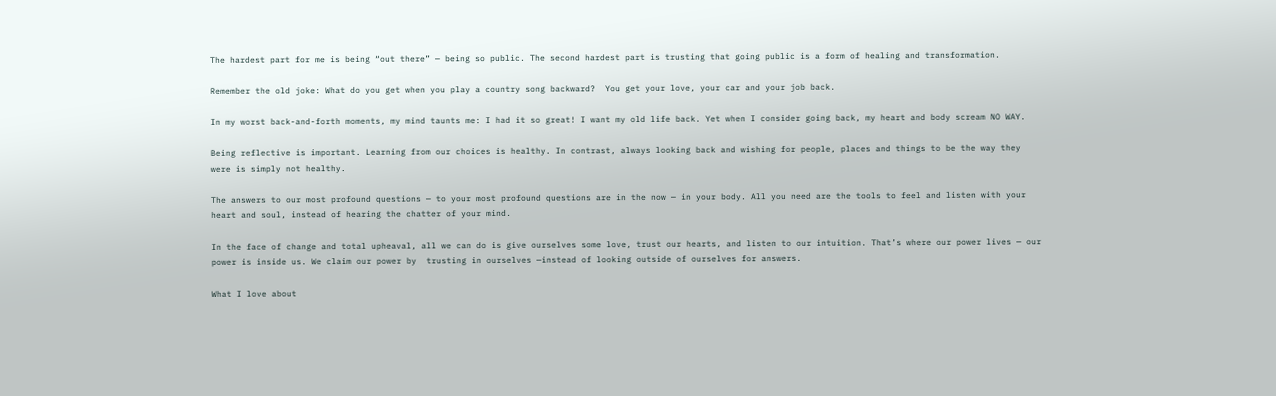The hardest part for me is being “out there” — being so public. The second hardest part is trusting that going public is a form of healing and transformation.

Remember the old joke: What do you get when you play a country song backward?  You get your love, your car and your job back.

In my worst back-and-forth moments, my mind taunts me: I had it so great! I want my old life back. Yet when I consider going back, my heart and body scream NO WAY.

Being reflective is important. Learning from our choices is healthy. In contrast, always looking back and wishing for people, places and things to be the way they were is simply not healthy.

The answers to our most profound questions — to your most profound questions are in the now — in your body. All you need are the tools to feel and listen with your heart and soul, instead of hearing the chatter of your mind.

In the face of change and total upheaval, all we can do is give ourselves some love, trust our hearts, and listen to our intuition. That’s where our power lives — our power is inside us. We claim our power by  trusting in ourselves —instead of looking outside of ourselves for answers.

What I love about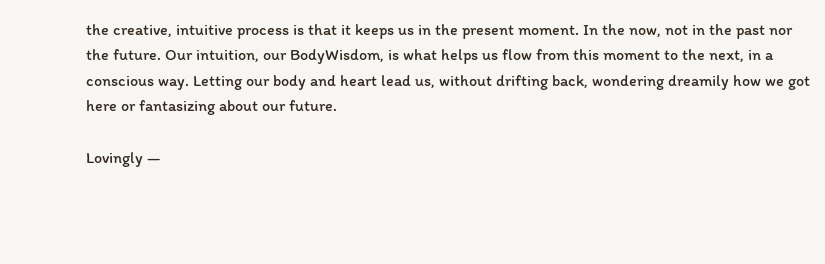the creative, intuitive process is that it keeps us in the present moment. In the now, not in the past nor the future. Our intuition, our BodyWisdom, is what helps us flow from this moment to the next, in a conscious way. Letting our body and heart lead us, without drifting back, wondering dreamily how we got here or fantasizing about our future.

Lovingly —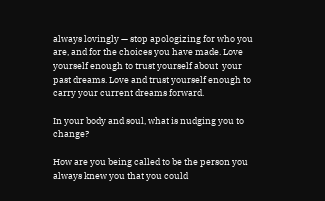always lovingly — stop apologizing for who you are, and for the choices you have made. Love yourself enough to trust yourself about  your past dreams. Love and trust yourself enough to carry your current dreams forward.

In your body and soul, what is nudging you to change?

How are you being called to be the person you always knew you that you could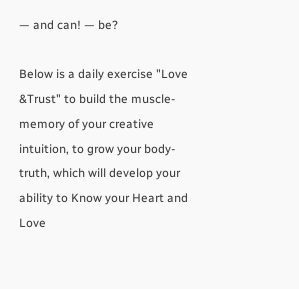— and can! — be?

Below is a daily exercise "Love &Trust" to build the muscle-memory of your creative intuition, to grow your body-truth, which will develop your ability to Know your Heart and Love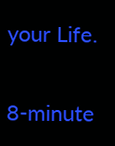your Life.


8-minute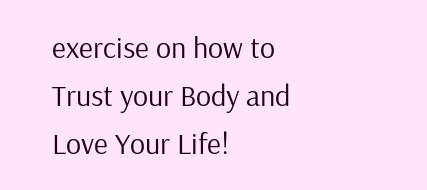exercise on how to Trust your Body and Love Your Life!